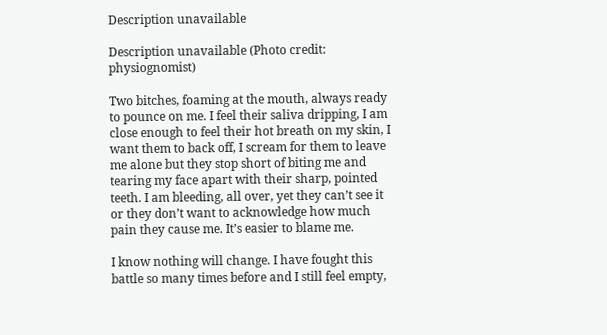Description unavailable

Description unavailable (Photo credit: physiognomist)

Two bitches, foaming at the mouth, always ready to pounce on me. I feel their saliva dripping, I am close enough to feel their hot breath on my skin, I want them to back off, I scream for them to leave me alone but they stop short of biting me and tearing my face apart with their sharp, pointed teeth. I am bleeding, all over, yet they can’t see it or they don’t want to acknowledge how much pain they cause me. It’s easier to blame me.

I know nothing will change. I have fought this battle so many times before and I still feel empty,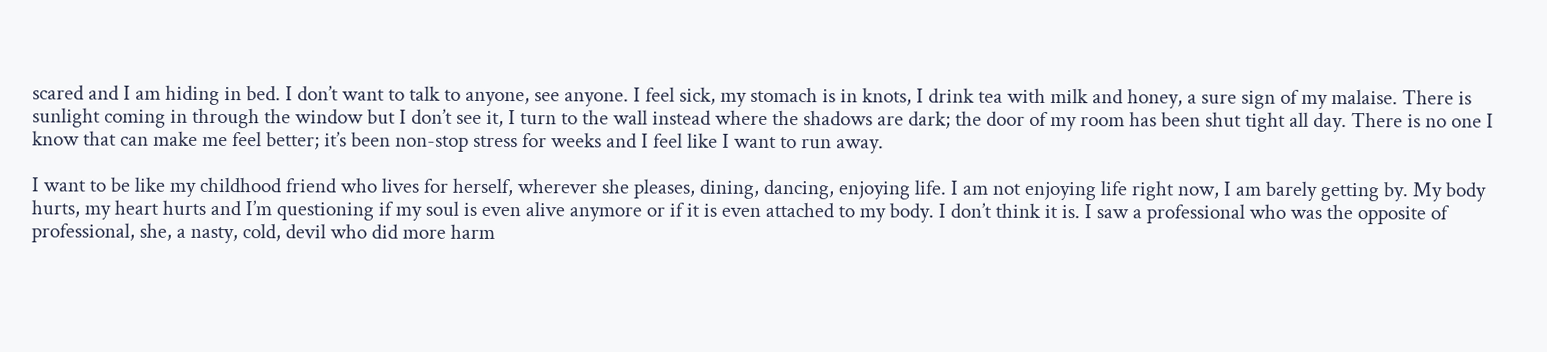scared and I am hiding in bed. I don’t want to talk to anyone, see anyone. I feel sick, my stomach is in knots, I drink tea with milk and honey, a sure sign of my malaise. There is sunlight coming in through the window but I don’t see it, I turn to the wall instead where the shadows are dark; the door of my room has been shut tight all day. There is no one I know that can make me feel better; it’s been non-stop stress for weeks and I feel like I want to run away.

I want to be like my childhood friend who lives for herself, wherever she pleases, dining, dancing, enjoying life. I am not enjoying life right now, I am barely getting by. My body hurts, my heart hurts and I’m questioning if my soul is even alive anymore or if it is even attached to my body. I don’t think it is. I saw a professional who was the opposite of professional, she, a nasty, cold, devil who did more harm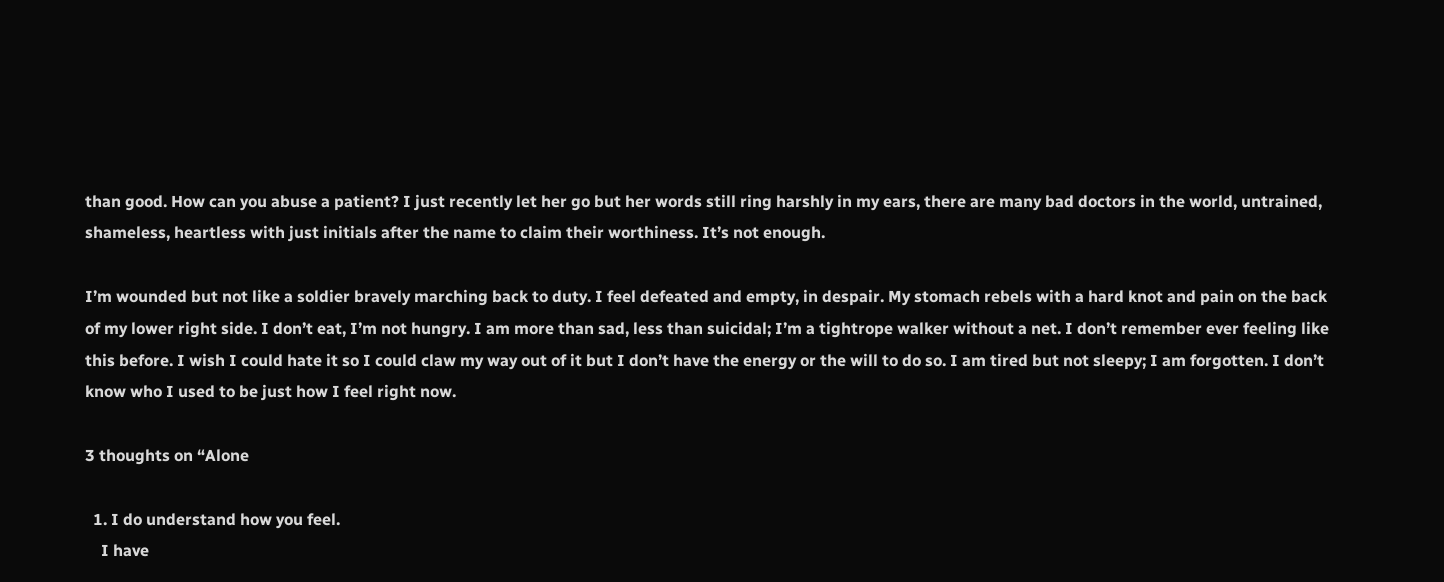than good. How can you abuse a patient? I just recently let her go but her words still ring harshly in my ears, there are many bad doctors in the world, untrained, shameless, heartless with just initials after the name to claim their worthiness. It’s not enough.

I’m wounded but not like a soldier bravely marching back to duty. I feel defeated and empty, in despair. My stomach rebels with a hard knot and pain on the back of my lower right side. I don’t eat, I’m not hungry. I am more than sad, less than suicidal; I’m a tightrope walker without a net. I don’t remember ever feeling like this before. I wish I could hate it so I could claw my way out of it but I don’t have the energy or the will to do so. I am tired but not sleepy; I am forgotten. I don’t know who I used to be just how I feel right now.

3 thoughts on “Alone

  1. I do understand how you feel.
    I have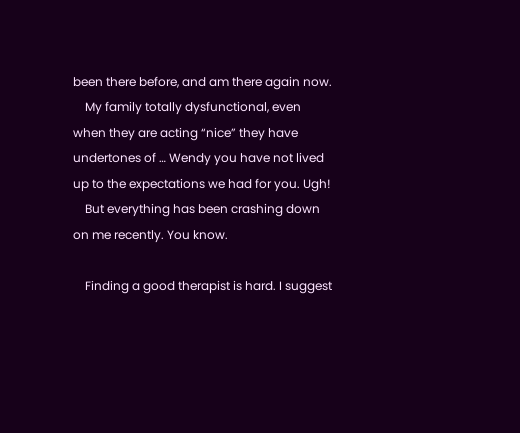been there before, and am there again now.
    My family totally dysfunctional, even when they are acting “nice” they have undertones of … Wendy you have not lived up to the expectations we had for you. Ugh!
    But everything has been crashing down on me recently. You know.

    Finding a good therapist is hard. I suggest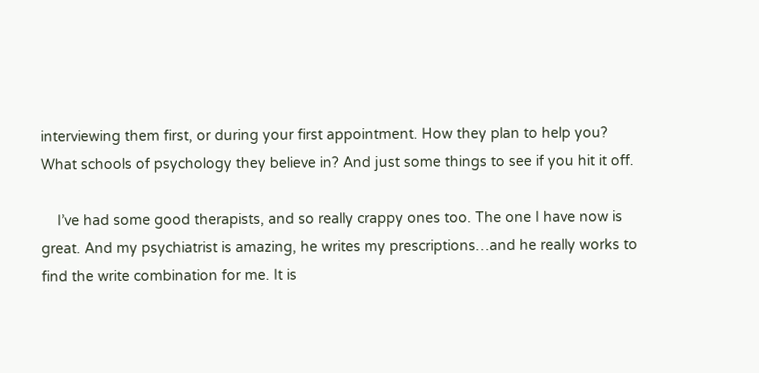interviewing them first, or during your first appointment. How they plan to help you? What schools of psychology they believe in? And just some things to see if you hit it off.

    I’ve had some good therapists, and so really crappy ones too. The one I have now is great. And my psychiatrist is amazing, he writes my prescriptions…and he really works to find the write combination for me. It is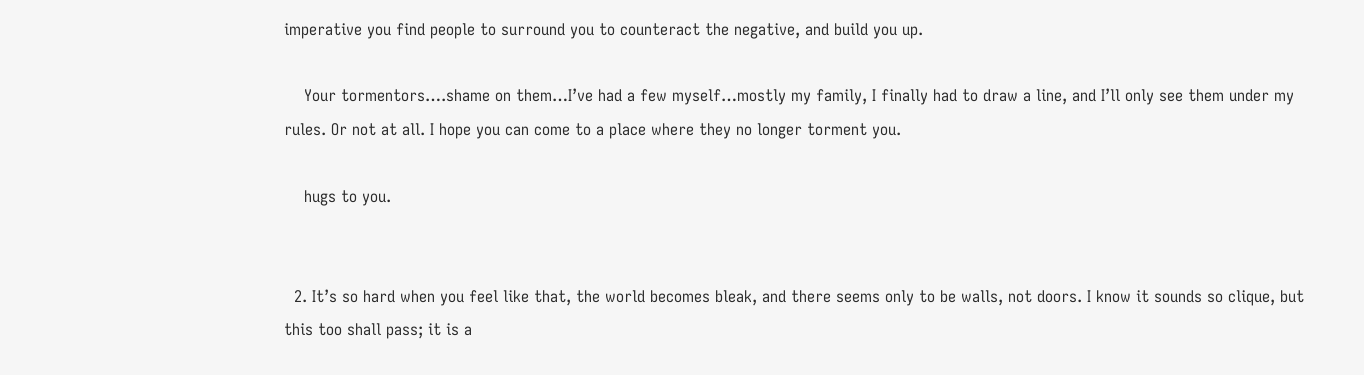imperative you find people to surround you to counteract the negative, and build you up.

    Your tormentors….shame on them…I’ve had a few myself…mostly my family, I finally had to draw a line, and I’ll only see them under my rules. Or not at all. I hope you can come to a place where they no longer torment you.

    hugs to you.


  2. It’s so hard when you feel like that, the world becomes bleak, and there seems only to be walls, not doors. I know it sounds so clique, but this too shall pass; it is a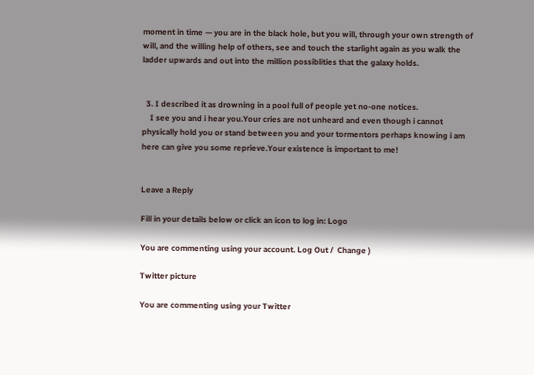moment in time — you are in the black hole, but you will, through your own strength of will, and the willing help of others, see and touch the starlight again as you walk the ladder upwards and out into the million possiblities that the galaxy holds.


  3. I described it as drowning in a pool full of people yet no-one notices.
    I see you and i hear you.Your cries are not unheard and even though i cannot physically hold you or stand between you and your tormentors perhaps knowing i am here can give you some reprieve.Your existence is important to me!


Leave a Reply

Fill in your details below or click an icon to log in: Logo

You are commenting using your account. Log Out /  Change )

Twitter picture

You are commenting using your Twitter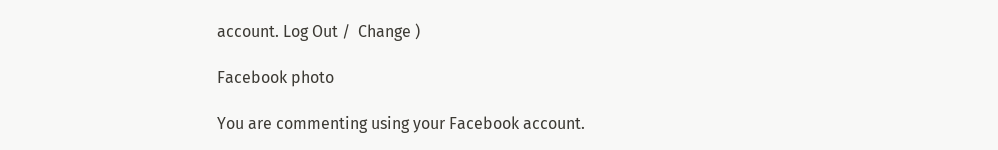account. Log Out /  Change )

Facebook photo

You are commenting using your Facebook account.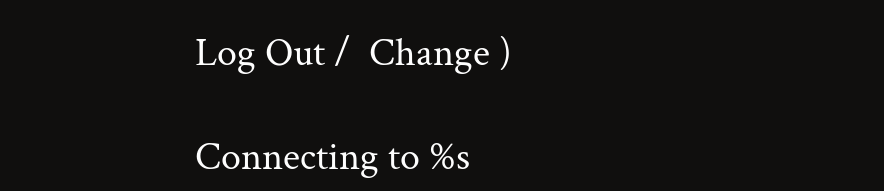Log Out /  Change )

Connecting to %s